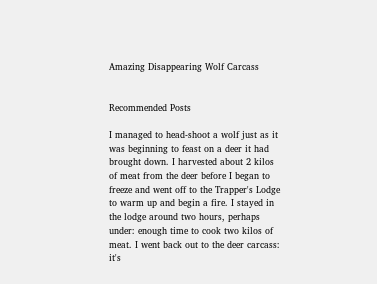Amazing Disappearing Wolf Carcass


Recommended Posts

I managed to head-shoot a wolf just as it was beginning to feast on a deer it had brought down. I harvested about 2 kilos of meat from the deer before I began to freeze and went off to the Trapper's Lodge to warm up and begin a fire. I stayed in the lodge around two hours, perhaps under: enough time to cook two kilos of meat. I went back out to the deer carcass: it's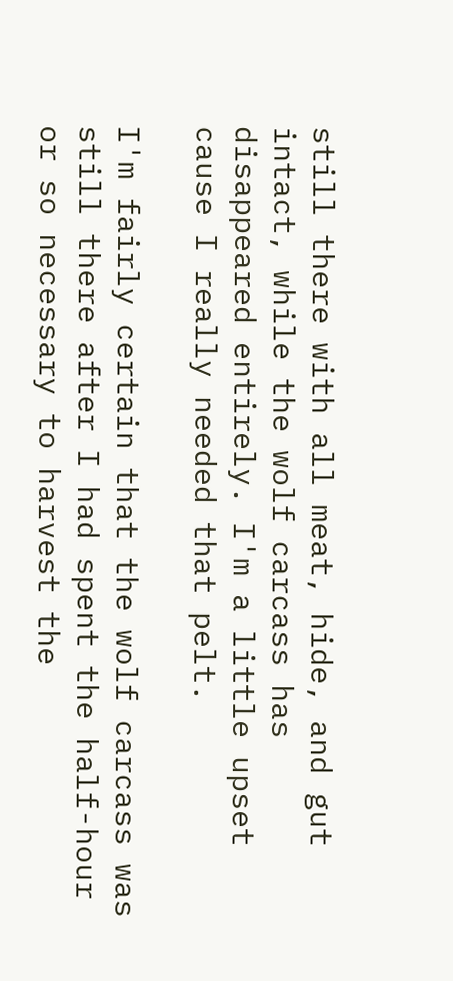still there with all meat, hide, and gut intact, while the wolf carcass has disappeared entirely. I'm a little upset cause I really needed that pelt.

I'm fairly certain that the wolf carcass was still there after I had spent the half-hour or so necessary to harvest the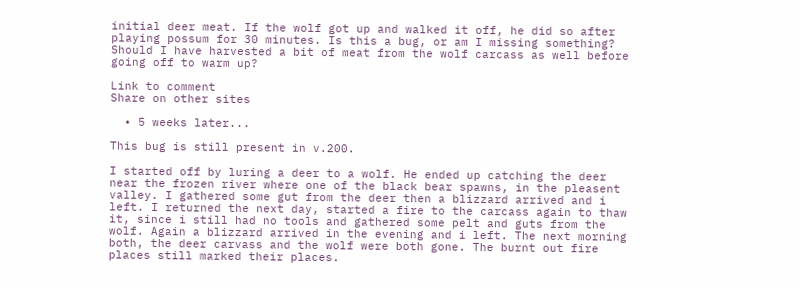initial deer meat. If the wolf got up and walked it off, he did so after playing possum for 30 minutes. Is this a bug, or am I missing something? Should I have harvested a bit of meat from the wolf carcass as well before going off to warm up?

Link to comment
Share on other sites

  • 5 weeks later...

This bug is still present in v.200.

I started off by luring a deer to a wolf. He ended up catching the deer near the frozen river where one of the black bear spawns, in the pleasent valley. I gathered some gut from the deer then a blizzard arrived and i left. I returned the next day, started a fire to the carcass again to thaw it, since i still had no tools and gathered some pelt and guts from the wolf. Again a blizzard arrived in the evening and i left. The next morning both, the deer carvass and the wolf were both gone. The burnt out fire places still marked their places.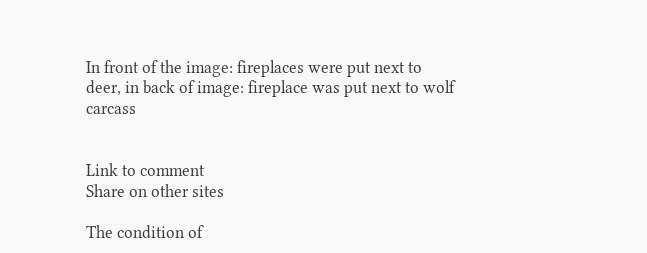In front of the image: fireplaces were put next to deer, in back of image: fireplace was put next to wolf carcass


Link to comment
Share on other sites

The condition of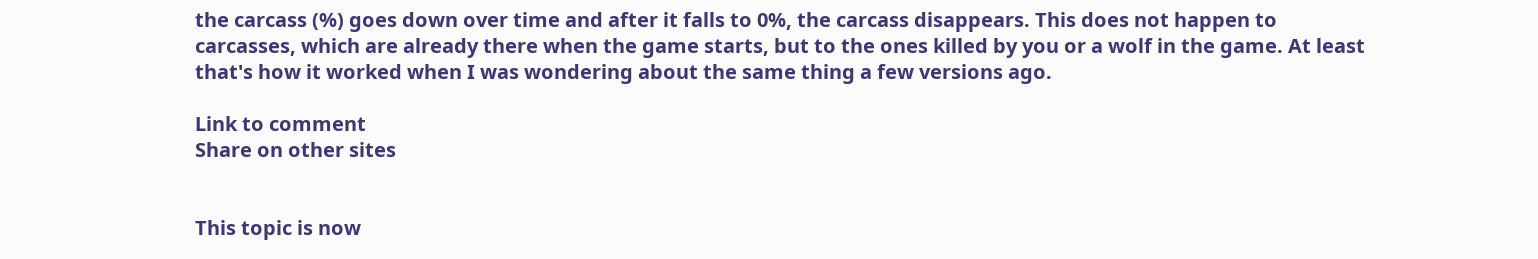the carcass (%) goes down over time and after it falls to 0%, the carcass disappears. This does not happen to carcasses, which are already there when the game starts, but to the ones killed by you or a wolf in the game. At least that's how it worked when I was wondering about the same thing a few versions ago.

Link to comment
Share on other sites


This topic is now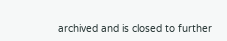archived and is closed to further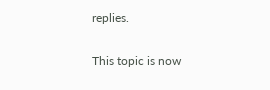replies.

This topic is now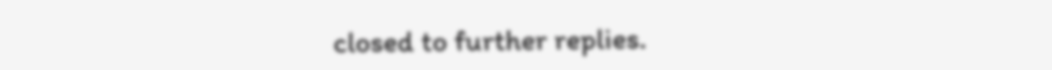closed to further replies.